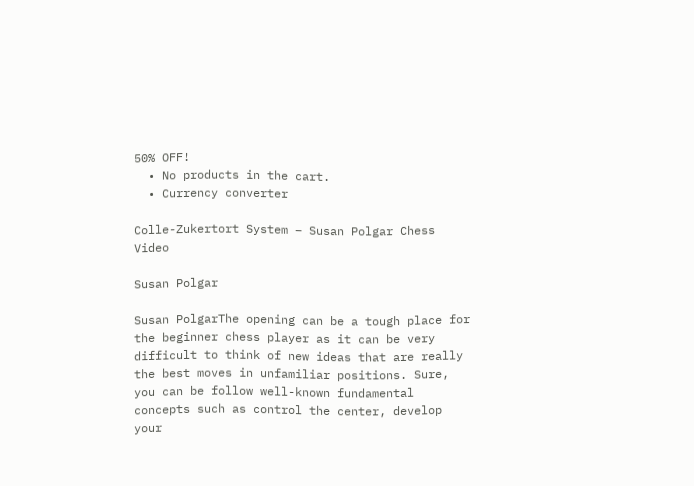50% OFF!
  • No products in the cart.
  • Currency converter

Colle-Zukertort System – Susan Polgar Chess Video

Susan Polgar

Susan PolgarThe opening can be a tough place for the beginner chess player as it can be very difficult to think of new ideas that are really the best moves in unfamiliar positions. Sure, you can be follow well-known fundamental concepts such as control the center, develop your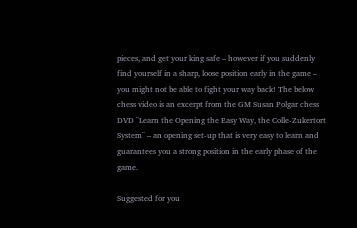pieces, and get your king safe – however if you suddenly find yourself in a sharp, loose position early in the game – you might not be able to fight your way back! The below chess video is an excerpt from the GM Susan Polgar chess DVD ¨Learn the Opening the Easy Way, the Colle-Zukertort System¨ – an opening set-up that is very easy to learn and guarantees you a strong position in the early phase of the game.

Suggested for you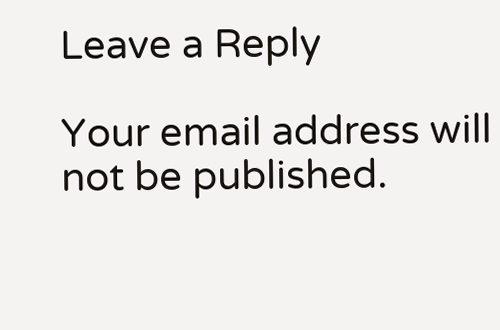Leave a Reply

Your email address will not be published.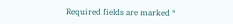Required fields are marked *